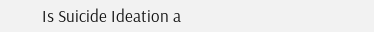Is Suicide Ideation a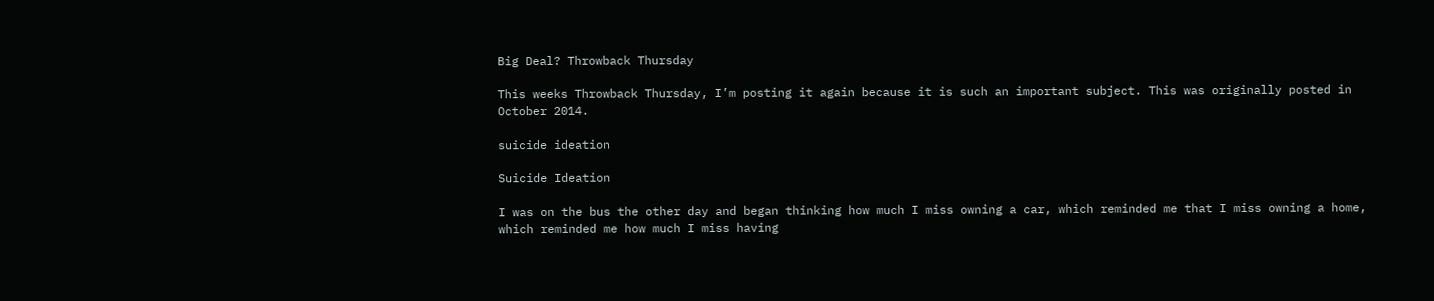Big Deal? Throwback Thursday

This weeks Throwback Thursday, I’m posting it again because it is such an important subject. This was originally posted in October 2014.

suicide ideation

Suicide Ideation

I was on the bus the other day and began thinking how much I miss owning a car, which reminded me that I miss owning a home, which reminded me how much I miss having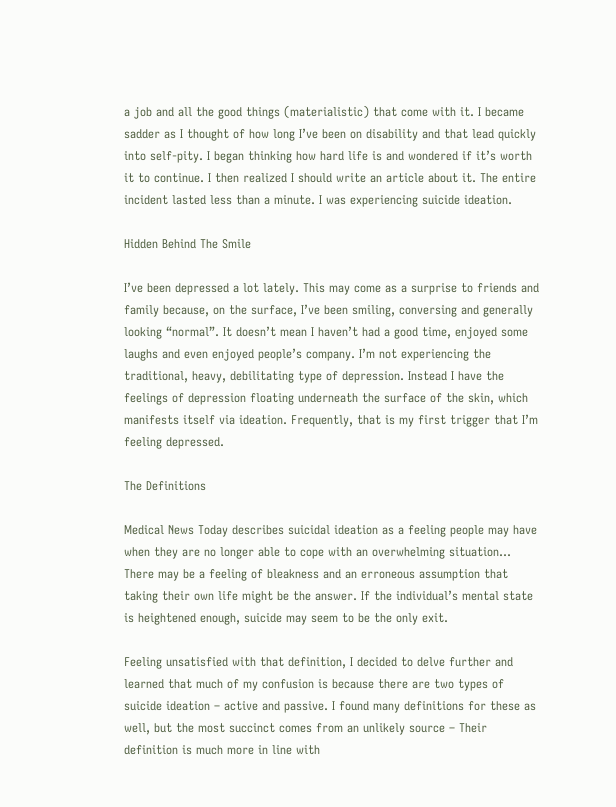a job and all the good things (materialistic) that come with it. I became sadder as I thought of how long I’ve been on disability and that lead quickly into self-pity. I began thinking how hard life is and wondered if it’s worth it to continue. I then realized I should write an article about it. The entire incident lasted less than a minute. I was experiencing suicide ideation.

Hidden Behind The Smile

I’ve been depressed a lot lately. This may come as a surprise to friends and family because, on the surface, I’ve been smiling, conversing and generally looking “normal”. It doesn’t mean I haven’t had a good time, enjoyed some laughs and even enjoyed people’s company. I’m not experiencing the traditional, heavy, debilitating type of depression. Instead I have the feelings of depression floating underneath the surface of the skin, which manifests itself via ideation. Frequently, that is my first trigger that I’m feeling depressed.

The Definitions

Medical News Today describes suicidal ideation as a feeling people may have when they are no longer able to cope with an overwhelming situation… There may be a feeling of bleakness and an erroneous assumption that taking their own life might be the answer. If the individual’s mental state is heightened enough, suicide may seem to be the only exit.

Feeling unsatisfied with that definition, I decided to delve further and learned that much of my confusion is because there are two types of suicide ideation – active and passive. I found many definitions for these as well, but the most succinct comes from an unlikely source – Their definition is much more in line with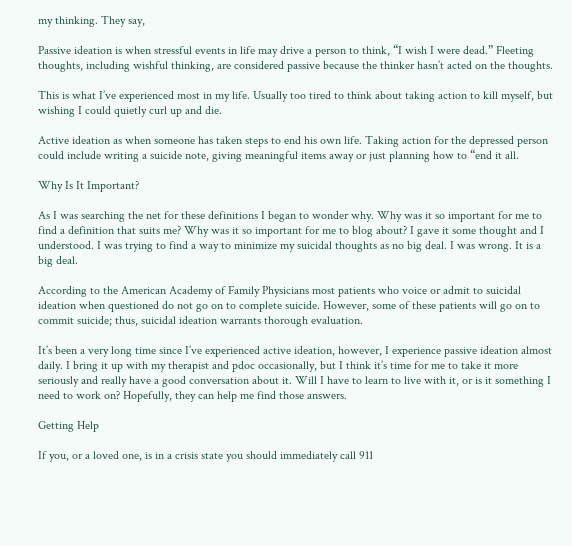my thinking. They say,

Passive ideation is when stressful events in life may drive a person to think, “I wish I were dead.” Fleeting thoughts, including wishful thinking, are considered passive because the thinker hasn’t acted on the thoughts.

This is what I’ve experienced most in my life. Usually too tired to think about taking action to kill myself, but wishing I could quietly curl up and die.

Active ideation as when someone has taken steps to end his own life. Taking action for the depressed person could include writing a suicide note, giving meaningful items away or just planning how to “end it all.

Why Is It Important?

As I was searching the net for these definitions I began to wonder why. Why was it so important for me to find a definition that suits me? Why was it so important for me to blog about? I gave it some thought and I understood. I was trying to find a way to minimize my suicidal thoughts as no big deal. I was wrong. It is a big deal.

According to the American Academy of Family Physicians most patients who voice or admit to suicidal ideation when questioned do not go on to complete suicide. However, some of these patients will go on to commit suicide; thus, suicidal ideation warrants thorough evaluation.

It’s been a very long time since I’ve experienced active ideation, however, I experience passive ideation almost daily. I bring it up with my therapist and pdoc occasionally, but I think it’s time for me to take it more seriously and really have a good conversation about it. Will I have to learn to live with it, or is it something I need to work on? Hopefully, they can help me find those answers.

Getting Help

If you, or a loved one, is in a crisis state you should immediately call 911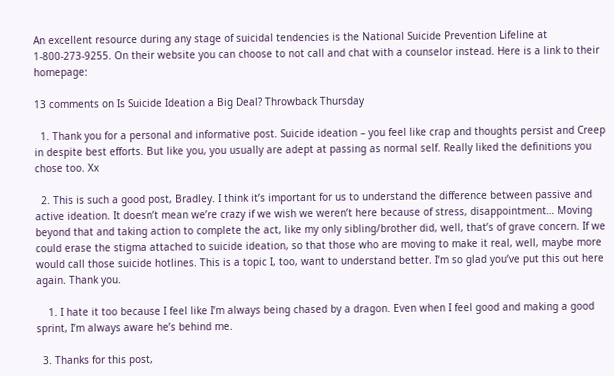An excellent resource during any stage of suicidal tendencies is the National Suicide Prevention Lifeline at 1-800-273-9255. On their website you can choose to not call and chat with a counselor instead. Here is a link to their homepage:

13 comments on Is Suicide Ideation a Big Deal? Throwback Thursday

  1. Thank you for a personal and informative post. Suicide ideation – you feel like crap and thoughts persist and Creep in despite best efforts. But like you, you usually are adept at passing as normal self. Really liked the definitions you chose too. Xx

  2. This is such a good post, Bradley. I think it’s important for us to understand the difference between passive and active ideation. It doesn’t mean we’re crazy if we wish we weren’t here because of stress, disappointment… Moving beyond that and taking action to complete the act, like my only sibling/brother did, well, that’s of grave concern. If we could erase the stigma attached to suicide ideation, so that those who are moving to make it real, well, maybe more would call those suicide hotlines. This is a topic I, too, want to understand better. I’m so glad you’ve put this out here again. Thank you.

    1. I hate it too because I feel like I’m always being chased by a dragon. Even when I feel good and making a good sprint, I’m always aware he’s behind me.

  3. Thanks for this post,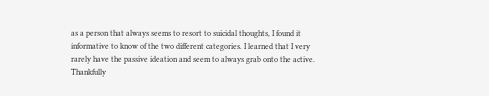as a person that always seems to resort to suicidal thoughts, I found it informative to know of the two different categories. I learned that I very rarely have the passive ideation and seem to always grab onto the active. Thankfully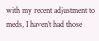with my recent adjustment to meds, I haven’t had those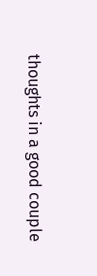thoughts in a good couple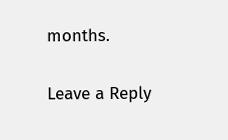months.

Leave a Reply